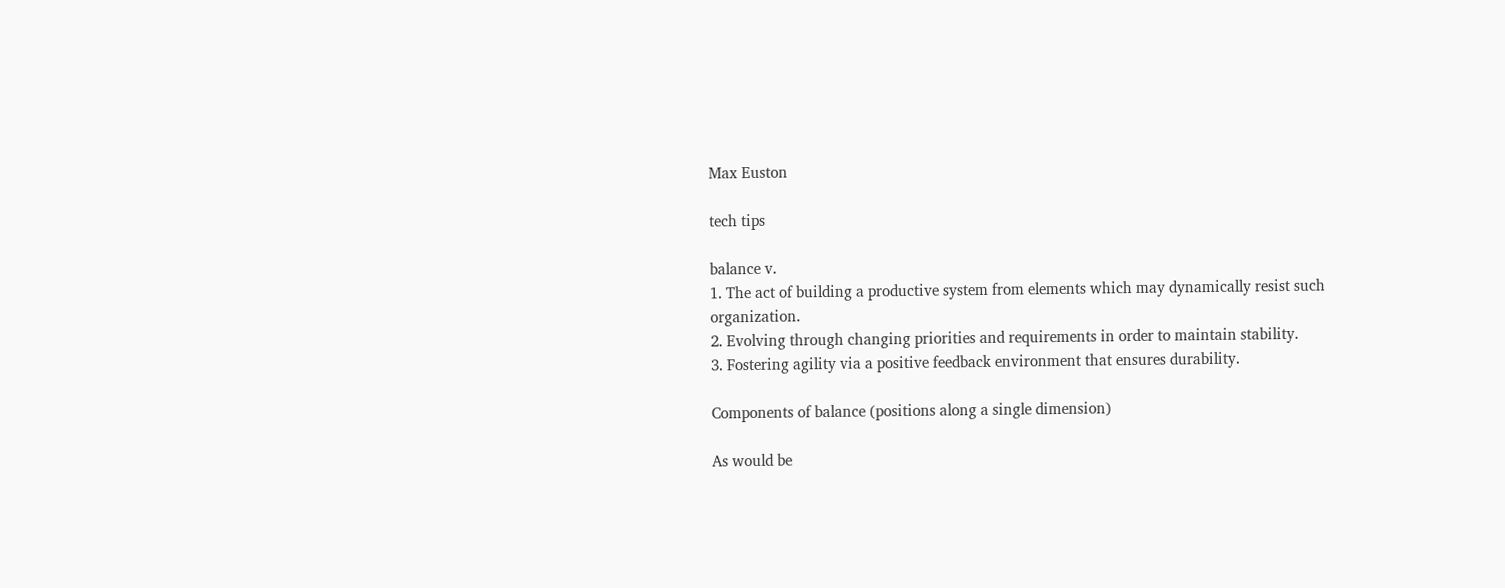Max Euston

tech tips

balance v.
1. The act of building a productive system from elements which may dynamically resist such organization.
2. Evolving through changing priorities and requirements in order to maintain stability.
3. Fostering agility via a positive feedback environment that ensures durability.

Components of balance (positions along a single dimension)

As would be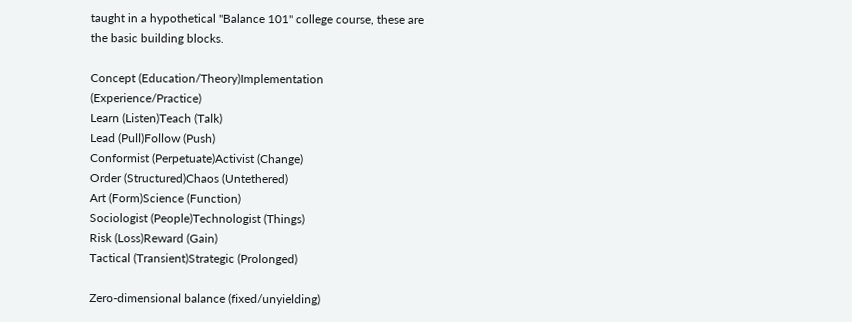taught in a hypothetical "Balance 101" college course, these are the basic building blocks.

Concept (Education/Theory)Implementation (Experience/Practice)
Learn (Listen)Teach (Talk)
Lead (Pull)Follow (Push)
Conformist (Perpetuate)Activist (Change)
Order (Structured)Chaos (Untethered)
Art (Form)Science (Function)
Sociologist (People)Technologist (Things)
Risk (Loss)Reward (Gain)
Tactical (Transient)Strategic (Prolonged)

Zero-dimensional balance (fixed/unyielding)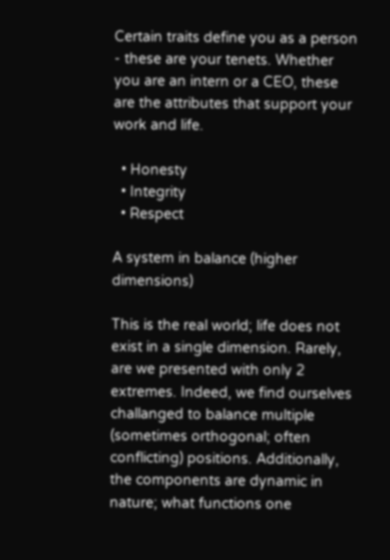Certain traits define you as a person - these are your tenets. Whether you are an intern or a CEO, these are the attributes that support your work and life.

  • Honesty
  • Integrity
  • Respect

A system in balance (higher dimensions)

This is the real world; life does not exist in a single dimension. Rarely, are we presented with only 2 extremes. Indeed, we find ourselves challanged to balance multiple (sometimes orthogonal; often conflicting) positions. Additionally, the components are dynamic in nature; what functions one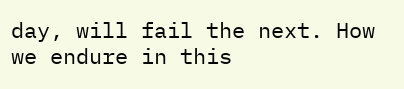day, will fail the next. How we endure in this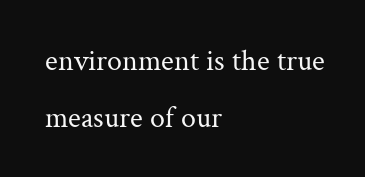environment is the true measure of our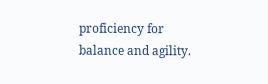proficiency for balance and agility.